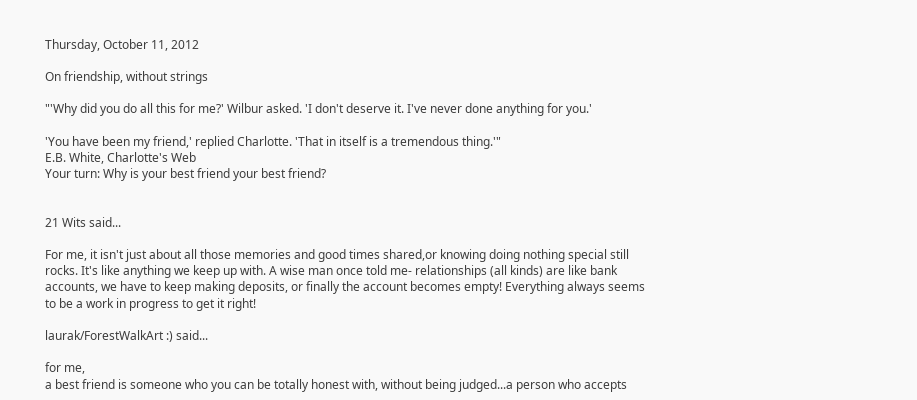Thursday, October 11, 2012

On friendship, without strings

"'Why did you do all this for me?' Wilbur asked. 'I don't deserve it. I've never done anything for you.'

'You have been my friend,' replied Charlotte. 'That in itself is a tremendous thing.'"
E.B. White, Charlotte's Web
Your turn: Why is your best friend your best friend?


21 Wits said...

For me, it isn't just about all those memories and good times shared,or knowing doing nothing special still rocks. It's like anything we keep up with. A wise man once told me- relationships (all kinds) are like bank accounts, we have to keep making deposits, or finally the account becomes empty! Everything always seems to be a work in progress to get it right!

laurak/ForestWalkArt :) said...

for me,
a best friend is someone who you can be totally honest with, without being judged...a person who accepts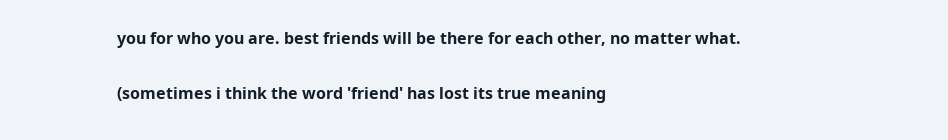you for who you are. best friends will be there for each other, no matter what.

(sometimes i think the word 'friend' has lost its true meaning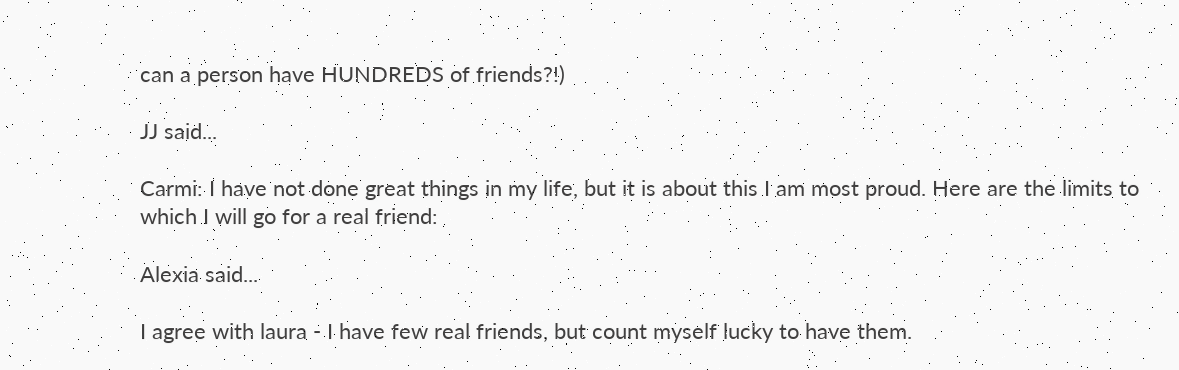can a person have HUNDREDS of friends?!)

JJ said...

Carmi: I have not done great things in my life, but it is about this I am most proud. Here are the limits to which I will go for a real friend:

Alexia said...

I agree with laura - I have few real friends, but count myself lucky to have them.